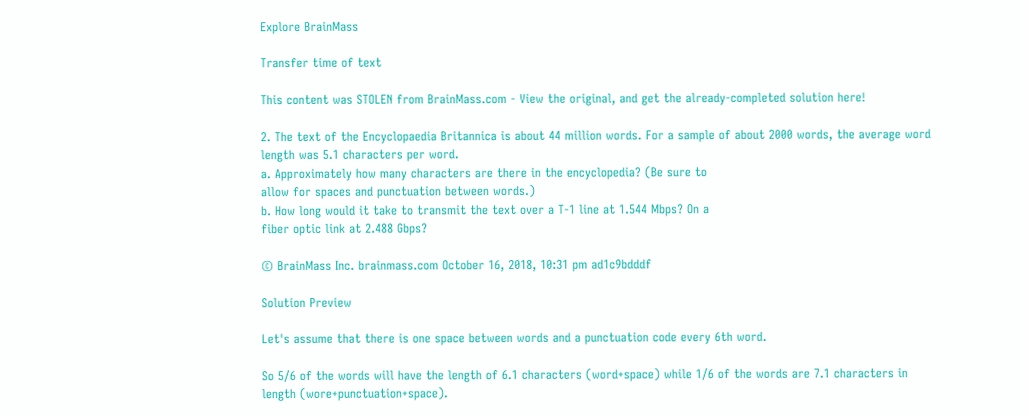Explore BrainMass

Transfer time of text

This content was STOLEN from BrainMass.com - View the original, and get the already-completed solution here!

2. The text of the Encyclopaedia Britannica is about 44 million words. For a sample of about 2000 words, the average word length was 5.1 characters per word.
a. Approximately how many characters are there in the encyclopedia? (Be sure to
allow for spaces and punctuation between words.)
b. How long would it take to transmit the text over a T-1 line at 1.544 Mbps? On a
fiber optic link at 2.488 Gbps?

© BrainMass Inc. brainmass.com October 16, 2018, 10:31 pm ad1c9bdddf

Solution Preview

Let's assume that there is one space between words and a punctuation code every 6th word.

So 5/6 of the words will have the length of 6.1 characters (word+space) while 1/6 of the words are 7.1 characters in length (wore+punctuation+space).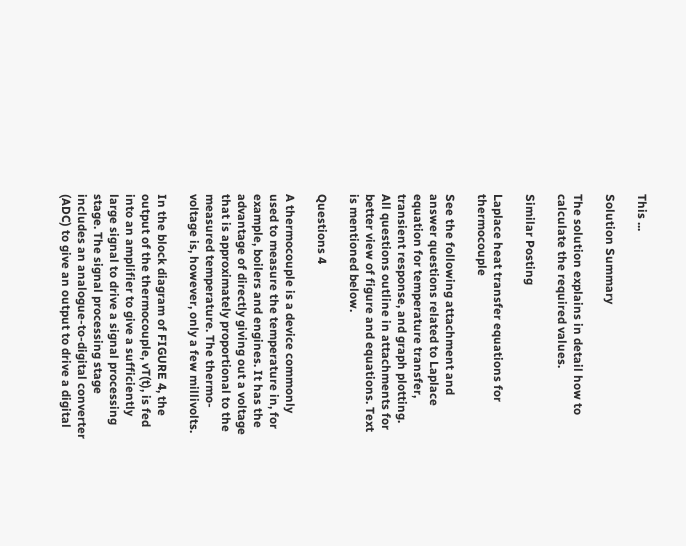This ...

Solution Summary

The solution explains in detail how to calculate the required values.

Similar Posting

Laplace heat transfer equations for thermocouple

See the following attachment and answer questions related to Laplace equation for temperature transfer, transient response, and graph plotting. All questions outline in attachments for better view of figure and equations. Text is mentioned below.

Questions 4

A thermocouple is a device commonly used to measure the temperature in, for example, boilers and engines. It has the advantage of directly giving out a voltage that is approximately proportional to the measured temperature. The thermo-voltage is, however, only a few millivolts.

In the block diagram of FIGURE 4, the output of the thermocouple, vT(t), is fed into an amplifier to give a sufficiently large signal to drive a signal processing stage. The signal processing stage includes an analogue-to-digital converter (ADC) to give an output to drive a digital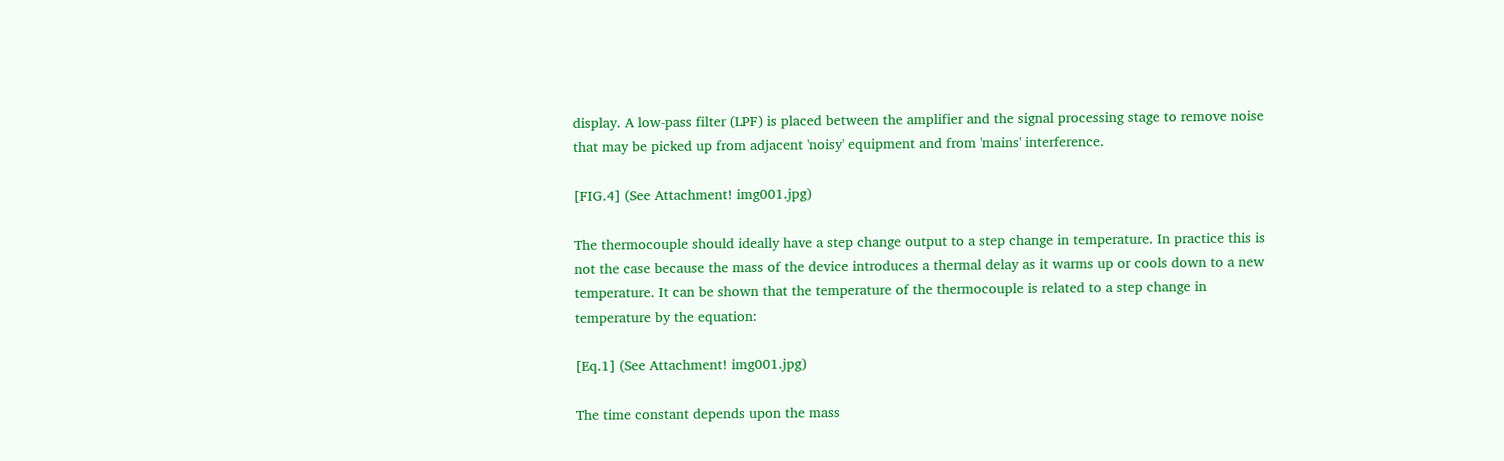display. A low-pass filter (LPF) is placed between the amplifier and the signal processing stage to remove noise that may be picked up from adjacent 'noisy' equipment and from 'mains' interference.

[FIG.4] (See Attachment! img001.jpg)

The thermocouple should ideally have a step change output to a step change in temperature. In practice this is not the case because the mass of the device introduces a thermal delay as it warms up or cools down to a new temperature. It can be shown that the temperature of the thermocouple is related to a step change in temperature by the equation:

[Eq.1] (See Attachment! img001.jpg)

The time constant depends upon the mass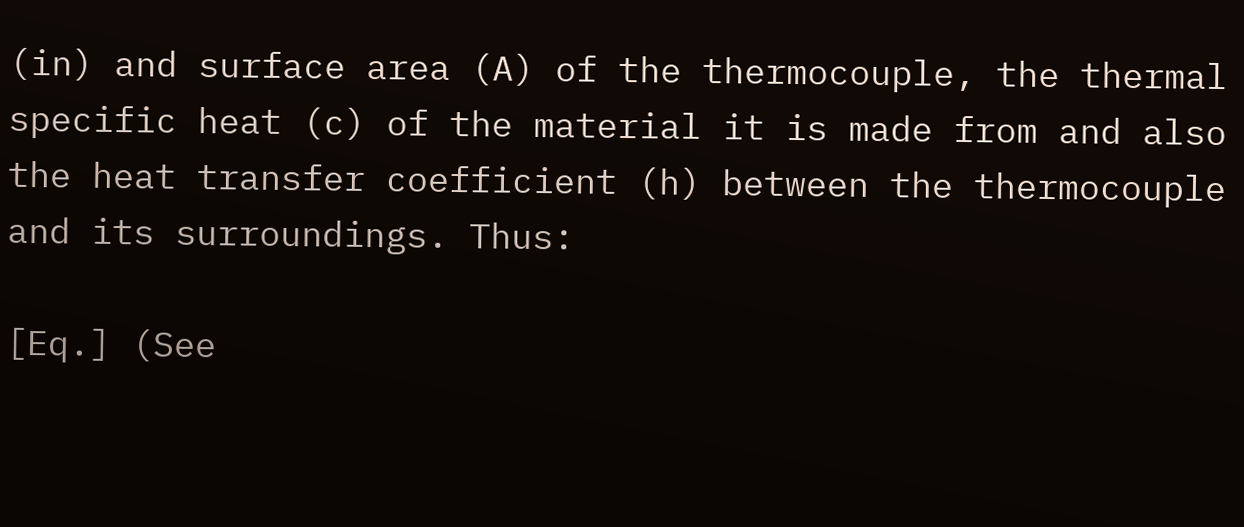(in) and surface area (A) of the thermocouple, the thermal specific heat (c) of the material it is made from and also the heat transfer coefficient (h) between the thermocouple and its surroundings. Thus:

[Eq.] (See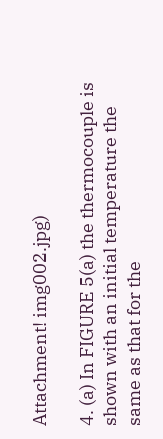Attachment! img002.jpg)

4. (a) In FIGURE 5(a) the thermocouple is shown with an initial temperature the same as that for the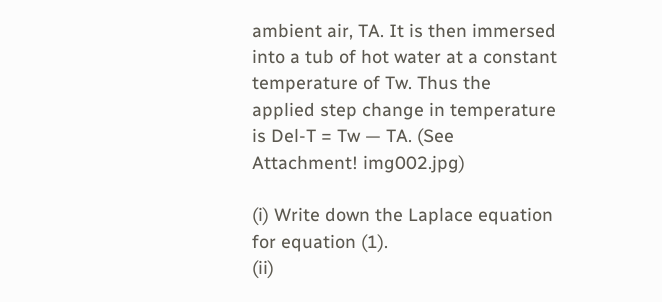ambient air, TA. It is then immersed into a tub of hot water at a constant temperature of Tw. Thus the applied step change in temperature is Del-T = Tw — TA. (See Attachment! img002.jpg)

(i) Write down the Laplace equation for equation (1).
(ii)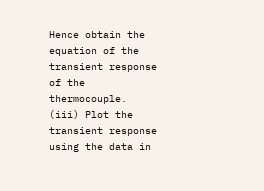Hence obtain the equation of the transient response of the thermocouple.
(iii) Plot the transient response using the data in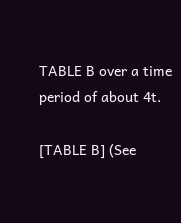TABLE B over a time period of about 4t.

[TABLE B] (See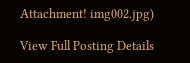Attachment! img002.jpg)

View Full Posting Details